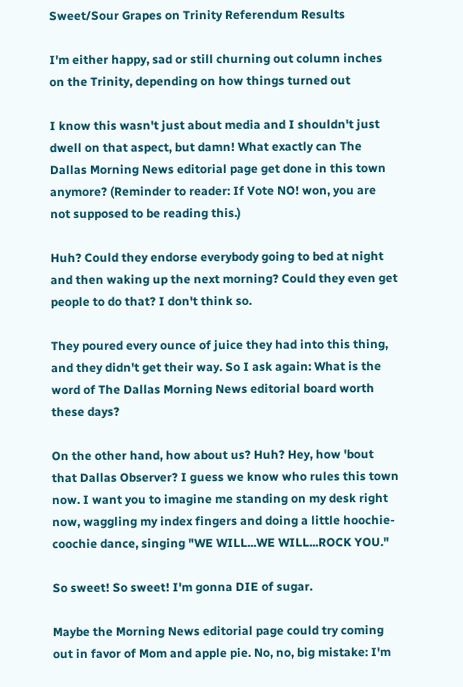Sweet/Sour Grapes on Trinity Referendum Results

I'm either happy, sad or still churning out column inches on the Trinity, depending on how things turned out

I know this wasn't just about media and I shouldn't just dwell on that aspect, but damn! What exactly can The Dallas Morning News editorial page get done in this town anymore? (Reminder to reader: If Vote NO! won, you are not supposed to be reading this.)

Huh? Could they endorse everybody going to bed at night and then waking up the next morning? Could they even get people to do that? I don't think so.

They poured every ounce of juice they had into this thing, and they didn't get their way. So I ask again: What is the word of The Dallas Morning News editorial board worth these days?

On the other hand, how about us? Huh? Hey, how 'bout that Dallas Observer? I guess we know who rules this town now. I want you to imagine me standing on my desk right now, waggling my index fingers and doing a little hoochie-coochie dance, singing "WE WILL...WE WILL...ROCK YOU."

So sweet! So sweet! I'm gonna DIE of sugar.

Maybe the Morning News editorial page could try coming out in favor of Mom and apple pie. No, no, big mistake: I'm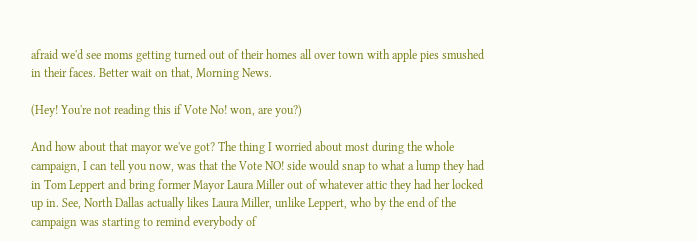afraid we'd see moms getting turned out of their homes all over town with apple pies smushed in their faces. Better wait on that, Morning News.

(Hey! You're not reading this if Vote No! won, are you?)

And how about that mayor we've got? The thing I worried about most during the whole campaign, I can tell you now, was that the Vote NO! side would snap to what a lump they had in Tom Leppert and bring former Mayor Laura Miller out of whatever attic they had her locked up in. See, North Dallas actually likes Laura Miller, unlike Leppert, who by the end of the campaign was starting to remind everybody of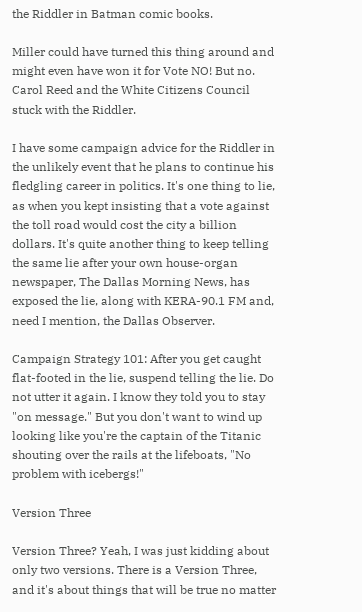the Riddler in Batman comic books.

Miller could have turned this thing around and might even have won it for Vote NO! But no. Carol Reed and the White Citizens Council stuck with the Riddler.

I have some campaign advice for the Riddler in the unlikely event that he plans to continue his fledgling career in politics. It's one thing to lie, as when you kept insisting that a vote against the toll road would cost the city a billion dollars. It's quite another thing to keep telling the same lie after your own house-organ newspaper, The Dallas Morning News, has exposed the lie, along with KERA-90.1 FM and, need I mention, the Dallas Observer.

Campaign Strategy 101: After you get caught flat-footed in the lie, suspend telling the lie. Do not utter it again. I know they told you to stay "on message." But you don't want to wind up looking like you're the captain of the Titanic shouting over the rails at the lifeboats, "No problem with icebergs!"

Version Three

Version Three? Yeah, I was just kidding about only two versions. There is a Version Three, and it's about things that will be true no matter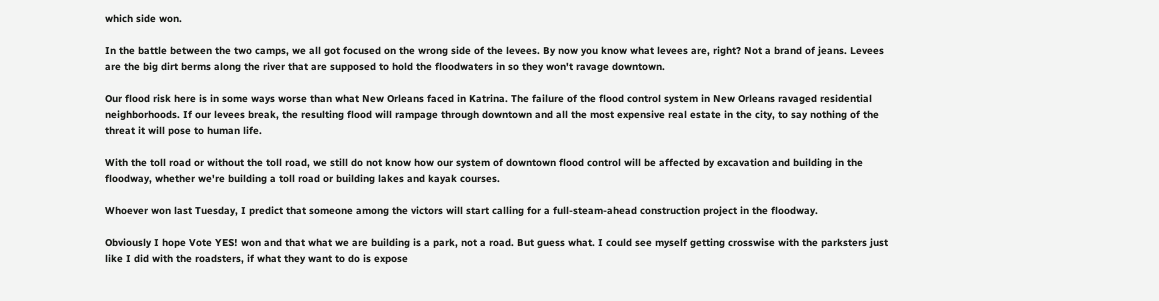which side won.

In the battle between the two camps, we all got focused on the wrong side of the levees. By now you know what levees are, right? Not a brand of jeans. Levees are the big dirt berms along the river that are supposed to hold the floodwaters in so they won't ravage downtown.

Our flood risk here is in some ways worse than what New Orleans faced in Katrina. The failure of the flood control system in New Orleans ravaged residential neighborhoods. If our levees break, the resulting flood will rampage through downtown and all the most expensive real estate in the city, to say nothing of the threat it will pose to human life.

With the toll road or without the toll road, we still do not know how our system of downtown flood control will be affected by excavation and building in the floodway, whether we're building a toll road or building lakes and kayak courses.

Whoever won last Tuesday, I predict that someone among the victors will start calling for a full-steam-ahead construction project in the floodway.

Obviously I hope Vote YES! won and that what we are building is a park, not a road. But guess what. I could see myself getting crosswise with the parksters just like I did with the roadsters, if what they want to do is expose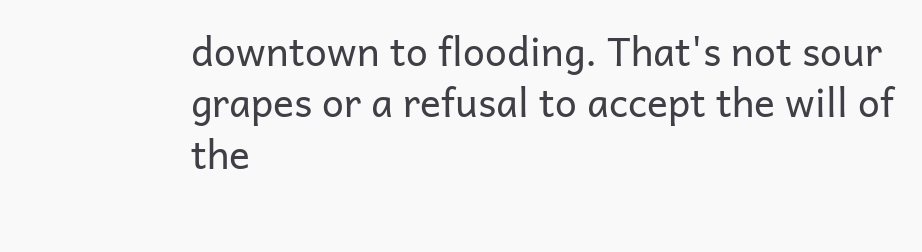downtown to flooding. That's not sour grapes or a refusal to accept the will of the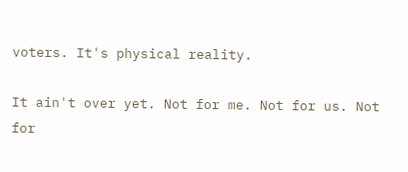voters. It's physical reality.

It ain't over yet. Not for me. Not for us. Not for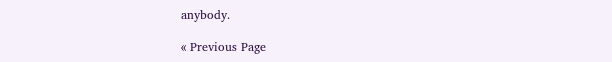anybody.

« Previous Page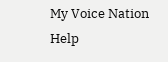My Voice Nation Help